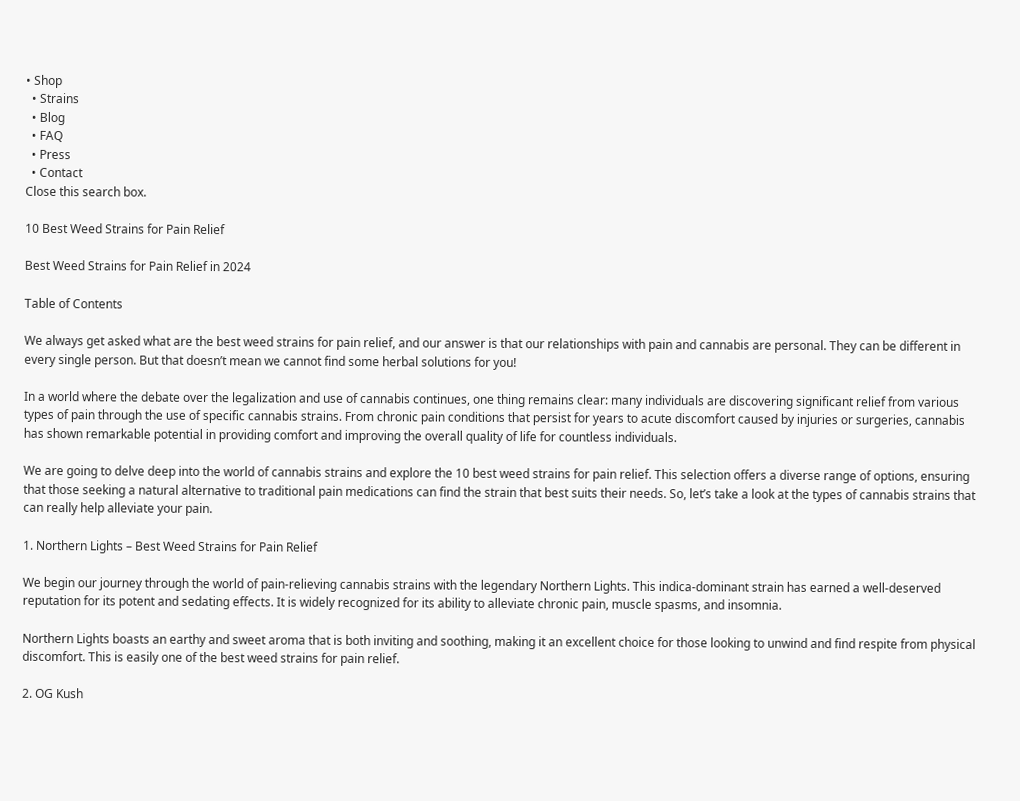• Shop
  • Strains
  • Blog
  • FAQ
  • Press
  • Contact
Close this search box.

10 Best Weed Strains for Pain Relief

Best Weed Strains for Pain Relief in 2024

Table of Contents

We always get asked what are the best weed strains for pain relief, and our answer is that our relationships with pain and cannabis are personal. They can be different in every single person. But that doesn’t mean we cannot find some herbal solutions for you!

In a world where the debate over the legalization and use of cannabis continues, one thing remains clear: many individuals are discovering significant relief from various types of pain through the use of specific cannabis strains. From chronic pain conditions that persist for years to acute discomfort caused by injuries or surgeries, cannabis has shown remarkable potential in providing comfort and improving the overall quality of life for countless individuals.

We are going to delve deep into the world of cannabis strains and explore the 10 best weed strains for pain relief. This selection offers a diverse range of options, ensuring that those seeking a natural alternative to traditional pain medications can find the strain that best suits their needs. So, let’s take a look at the types of cannabis strains that can really help alleviate your pain.

1. Northern Lights – Best Weed Strains for Pain Relief

We begin our journey through the world of pain-relieving cannabis strains with the legendary Northern Lights. This indica-dominant strain has earned a well-deserved reputation for its potent and sedating effects. It is widely recognized for its ability to alleviate chronic pain, muscle spasms, and insomnia.

Northern Lights boasts an earthy and sweet aroma that is both inviting and soothing, making it an excellent choice for those looking to unwind and find respite from physical discomfort. This is easily one of the best weed strains for pain relief.

2. OG Kush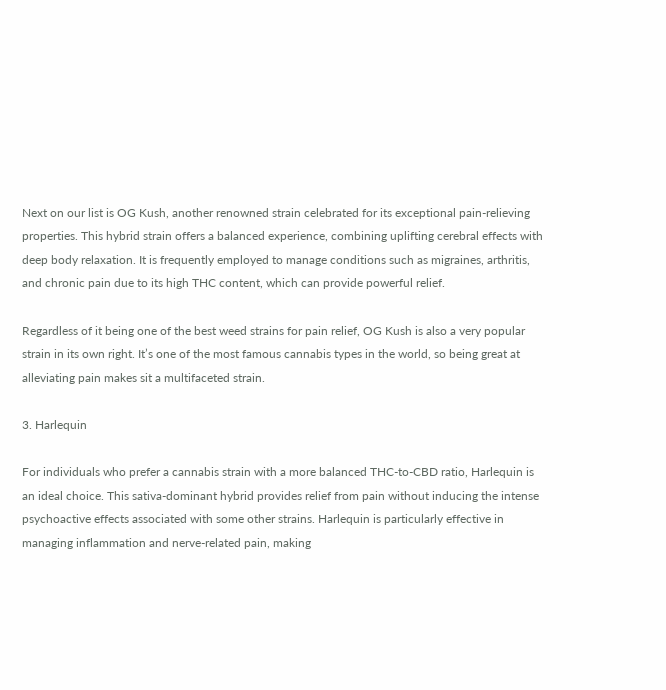Next on our list is OG Kush, another renowned strain celebrated for its exceptional pain-relieving properties. This hybrid strain offers a balanced experience, combining uplifting cerebral effects with deep body relaxation. It is frequently employed to manage conditions such as migraines, arthritis, and chronic pain due to its high THC content, which can provide powerful relief.

Regardless of it being one of the best weed strains for pain relief, OG Kush is also a very popular strain in its own right. It’s one of the most famous cannabis types in the world, so being great at alleviating pain makes sit a multifaceted strain.

3. Harlequin

For individuals who prefer a cannabis strain with a more balanced THC-to-CBD ratio, Harlequin is an ideal choice. This sativa-dominant hybrid provides relief from pain without inducing the intense psychoactive effects associated with some other strains. Harlequin is particularly effective in managing inflammation and nerve-related pain, making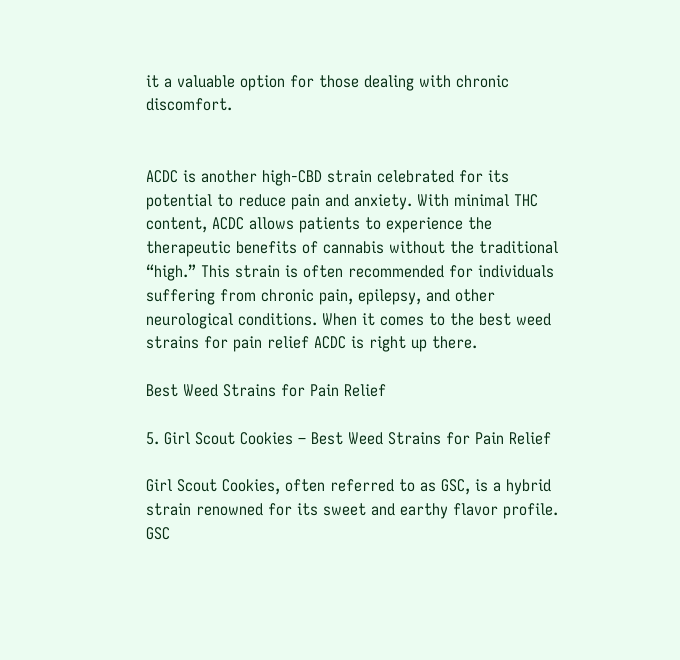it a valuable option for those dealing with chronic discomfort.


ACDC is another high-CBD strain celebrated for its potential to reduce pain and anxiety. With minimal THC content, ACDC allows patients to experience the therapeutic benefits of cannabis without the traditional “high.” This strain is often recommended for individuals suffering from chronic pain, epilepsy, and other neurological conditions. When it comes to the best weed strains for pain relief ACDC is right up there.

Best Weed Strains for Pain Relief

5. Girl Scout Cookies – Best Weed Strains for Pain Relief

Girl Scout Cookies, often referred to as GSC, is a hybrid strain renowned for its sweet and earthy flavor profile. GSC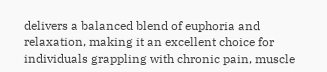delivers a balanced blend of euphoria and relaxation, making it an excellent choice for individuals grappling with chronic pain, muscle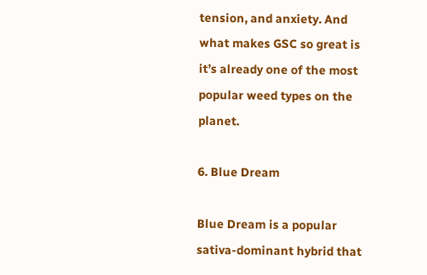tension, and anxiety. And what makes GSC so great is it’s already one of the most popular weed types on the planet.

6. Blue Dream

Blue Dream is a popular sativa-dominant hybrid that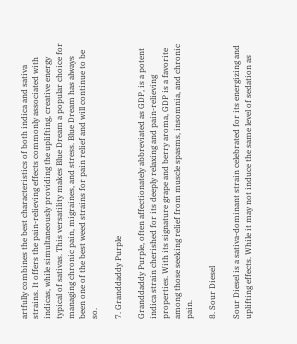artfully combines the best characteristics of both indica and sativa strains. It offers the pain-relieving effects commonly associated with indicas, while simultaneously providing the uplifting, creative energy typical of sativas. This versatility makes Blue Dream a popular choice for managing chronic pain, migraines, and stress. Blue Dream has always been one of the best weed strains for pain relief and will continue to be so.

7. Granddaddy Purple

Granddaddy Purple, often affectionately abbreviated as GDP, is a potent indica strain cherished for its deeply relaxing and pain-relieving properties. With its signature grape and berry aroma, GDP is a favorite among those seeking relief from muscle spasms, insomnia, and chronic pain.

8. Sour Diesel

Sour Diesel is a sativa-dominant strain celebrated for its energizing and uplifting effects. While it may not induce the same level of sedation as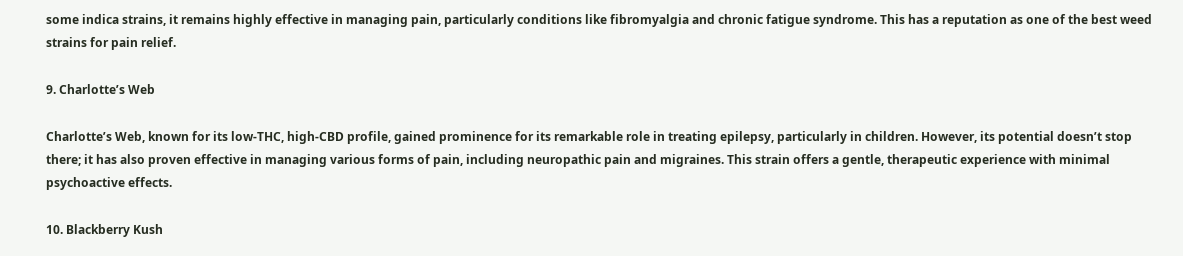some indica strains, it remains highly effective in managing pain, particularly conditions like fibromyalgia and chronic fatigue syndrome. This has a reputation as one of the best weed strains for pain relief.

9. Charlotte’s Web

Charlotte’s Web, known for its low-THC, high-CBD profile, gained prominence for its remarkable role in treating epilepsy, particularly in children. However, its potential doesn’t stop there; it has also proven effective in managing various forms of pain, including neuropathic pain and migraines. This strain offers a gentle, therapeutic experience with minimal psychoactive effects.

10. Blackberry Kush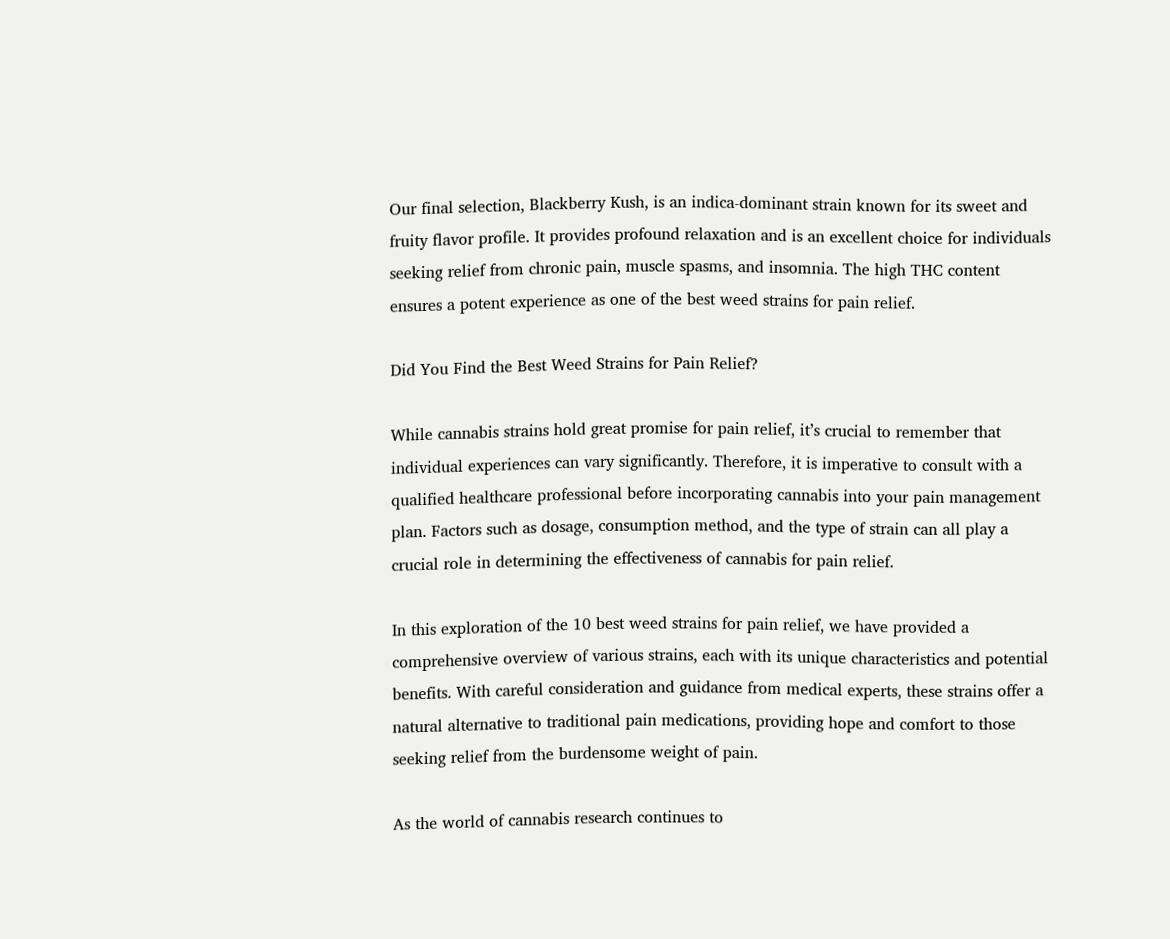Our final selection, Blackberry Kush, is an indica-dominant strain known for its sweet and fruity flavor profile. It provides profound relaxation and is an excellent choice for individuals seeking relief from chronic pain, muscle spasms, and insomnia. The high THC content ensures a potent experience as one of the best weed strains for pain relief.

Did You Find the Best Weed Strains for Pain Relief?

While cannabis strains hold great promise for pain relief, it’s crucial to remember that individual experiences can vary significantly. Therefore, it is imperative to consult with a qualified healthcare professional before incorporating cannabis into your pain management plan. Factors such as dosage, consumption method, and the type of strain can all play a crucial role in determining the effectiveness of cannabis for pain relief.

In this exploration of the 10 best weed strains for pain relief, we have provided a comprehensive overview of various strains, each with its unique characteristics and potential benefits. With careful consideration and guidance from medical experts, these strains offer a natural alternative to traditional pain medications, providing hope and comfort to those seeking relief from the burdensome weight of pain.

As the world of cannabis research continues to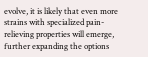evolve, it is likely that even more strains with specialized pain-relieving properties will emerge, further expanding the options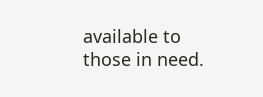available to those in need.